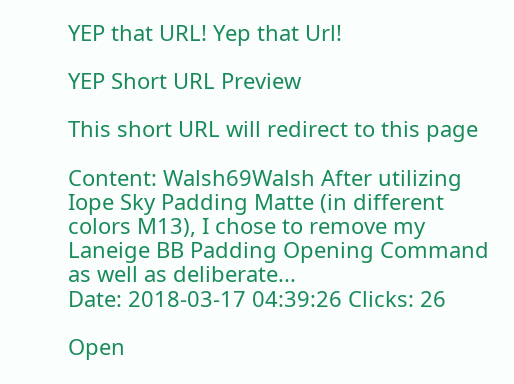YEP that URL! Yep that Url!

YEP Short URL Preview

This short URL will redirect to this page

Content: Walsh69Walsh After utilizing Iope Sky Padding Matte (in different colors M13), I chose to remove my Laneige BB Padding Opening Command as well as deliberate...
Date: 2018-03-17 04:39:26 Clicks: 26

Open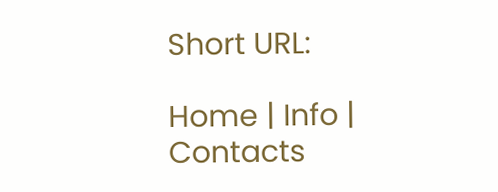Short URL:

Home | Info | Contacts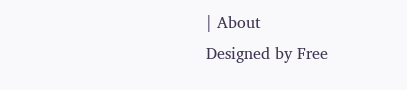| About
Designed by Free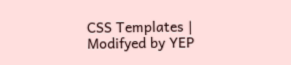CSS Templates | Modifyed by YEP